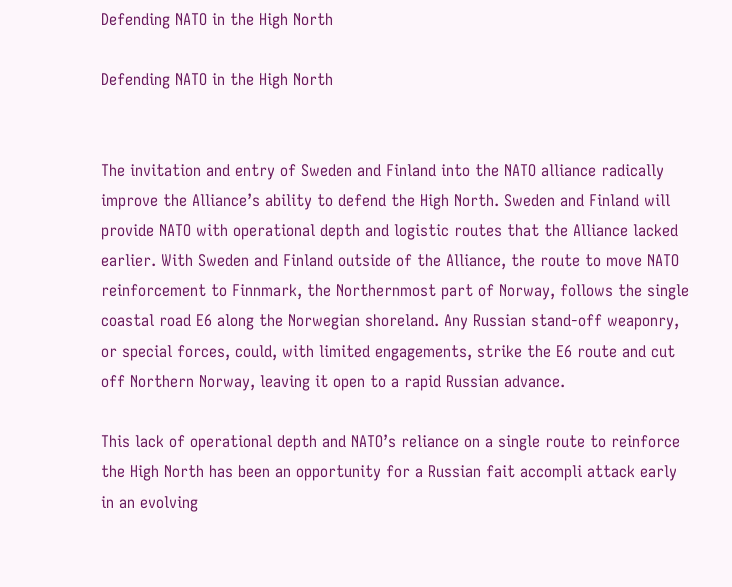Defending NATO in the High North

Defending NATO in the High North


The invitation and entry of Sweden and Finland into the NATO alliance radically improve the Alliance’s ability to defend the High North. Sweden and Finland will provide NATO with operational depth and logistic routes that the Alliance lacked earlier. With Sweden and Finland outside of the Alliance, the route to move NATO reinforcement to Finnmark, the Northernmost part of Norway, follows the single coastal road E6 along the Norwegian shoreland. Any Russian stand-off weaponry, or special forces, could, with limited engagements, strike the E6 route and cut off Northern Norway, leaving it open to a rapid Russian advance.

This lack of operational depth and NATO’s reliance on a single route to reinforce the High North has been an opportunity for a Russian fait accompli attack early in an evolving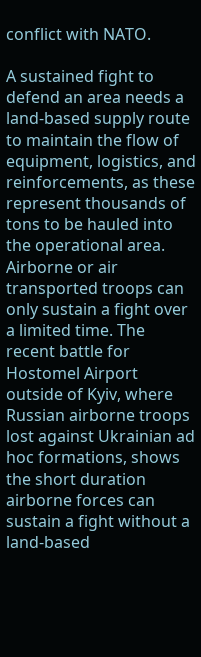conflict with NATO.

A sustained fight to defend an area needs a land-based supply route to maintain the flow of equipment, logistics, and reinforcements, as these represent thousands of tons to be hauled into the operational area. Airborne or air transported troops can only sustain a fight over a limited time. The recent battle for Hostomel Airport outside of Kyiv, where Russian airborne troops lost against Ukrainian ad hoc formations, shows the short duration airborne forces can sustain a fight without a land-based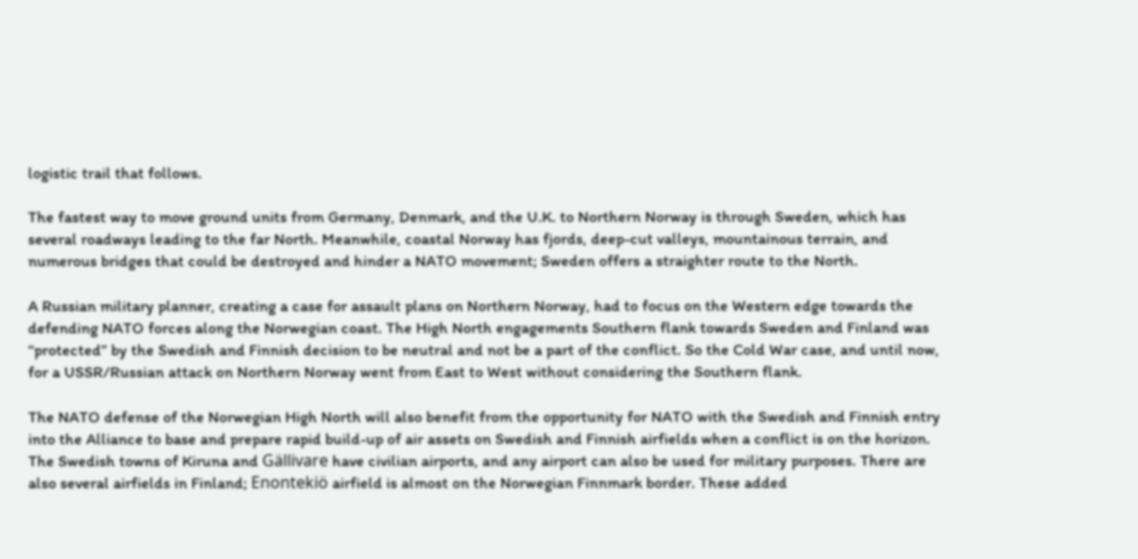logistic trail that follows.

The fastest way to move ground units from Germany, Denmark, and the U.K. to Northern Norway is through Sweden, which has several roadways leading to the far North. Meanwhile, coastal Norway has fjords, deep-cut valleys, mountainous terrain, and numerous bridges that could be destroyed and hinder a NATO movement; Sweden offers a straighter route to the North.

A Russian military planner, creating a case for assault plans on Northern Norway, had to focus on the Western edge towards the defending NATO forces along the Norwegian coast. The High North engagements Southern flank towards Sweden and Finland was “protected” by the Swedish and Finnish decision to be neutral and not be a part of the conflict. So the Cold War case, and until now, for a USSR/Russian attack on Northern Norway went from East to West without considering the Southern flank.

The NATO defense of the Norwegian High North will also benefit from the opportunity for NATO with the Swedish and Finnish entry into the Alliance to base and prepare rapid build-up of air assets on Swedish and Finnish airfields when a conflict is on the horizon. The Swedish towns of Kiruna and Gällivare have civilian airports, and any airport can also be used for military purposes. There are also several airfields in Finland; Enontekiö airfield is almost on the Norwegian Finnmark border. These added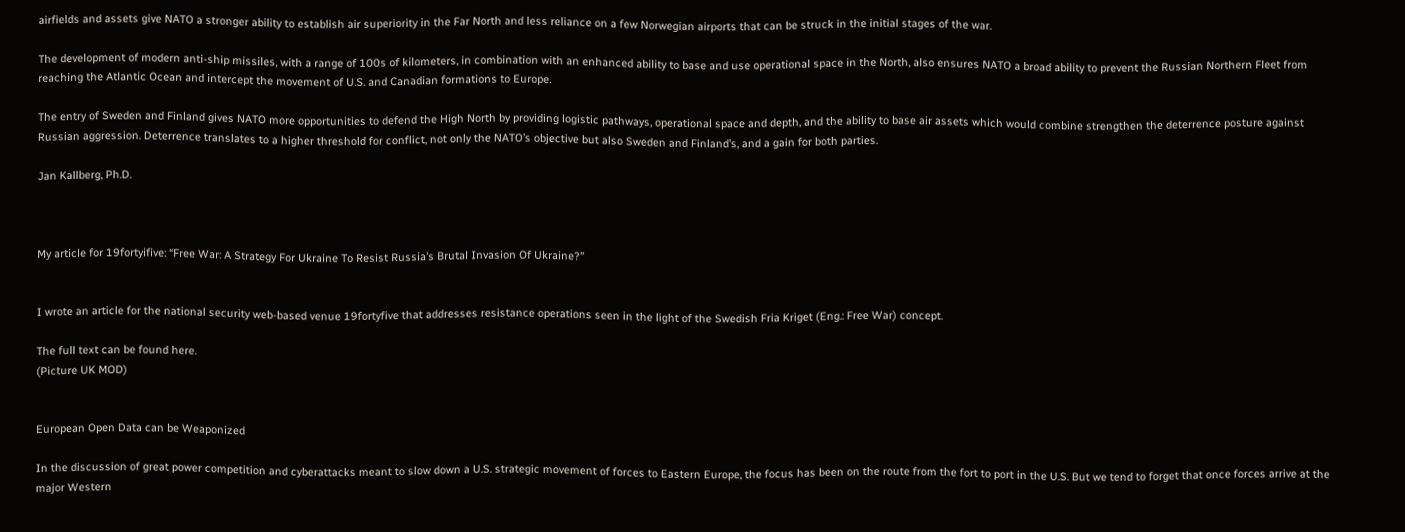airfields and assets give NATO a stronger ability to establish air superiority in the Far North and less reliance on a few Norwegian airports that can be struck in the initial stages of the war.

The development of modern anti-ship missiles, with a range of 100s of kilometers, in combination with an enhanced ability to base and use operational space in the North, also ensures NATO a broad ability to prevent the Russian Northern Fleet from reaching the Atlantic Ocean and intercept the movement of U.S. and Canadian formations to Europe.

The entry of Sweden and Finland gives NATO more opportunities to defend the High North by providing logistic pathways, operational space and depth, and the ability to base air assets which would combine strengthen the deterrence posture against Russian aggression. Deterrence translates to a higher threshold for conflict, not only the NATO’s objective but also Sweden and Finland’s, and a gain for both parties.

Jan Kallberg, Ph.D.



My article for 19fortyifive: “Free War: A Strategy For Ukraine To Resist Russia’s Brutal Invasion Of Ukraine?”


I wrote an article for the national security web-based venue 19fortyfive that addresses resistance operations seen in the light of the Swedish Fria Kriget (Eng.: Free War) concept.

The full text can be found here.
(Picture UK MOD)


European Open Data can be Weaponized

In the discussion of great power competition and cyberattacks meant to slow down a U.S. strategic movement of forces to Eastern Europe, the focus has been on the route from the fort to port in the U.S. But we tend to forget that once forces arrive at the major Western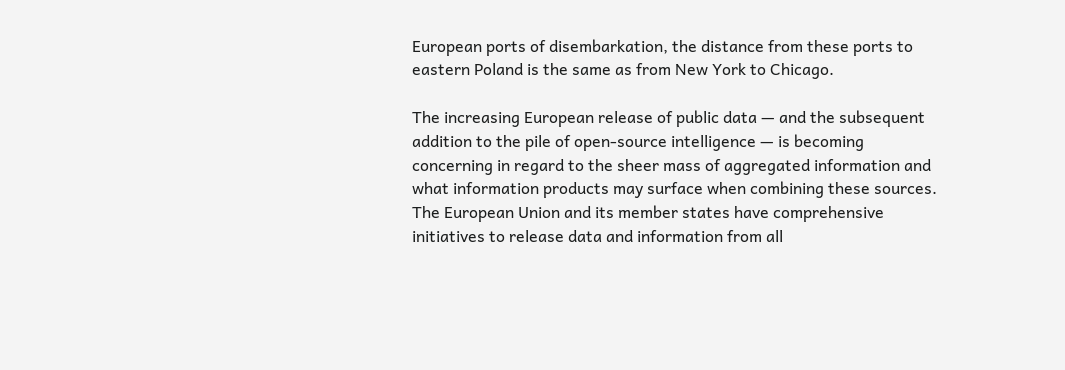European ports of disembarkation, the distance from these ports to eastern Poland is the same as from New York to Chicago.

The increasing European release of public data — and the subsequent addition to the pile of open-source intelligence — is becoming concerning in regard to the sheer mass of aggregated information and what information products may surface when combining these sources. The European Union and its member states have comprehensive initiatives to release data and information from all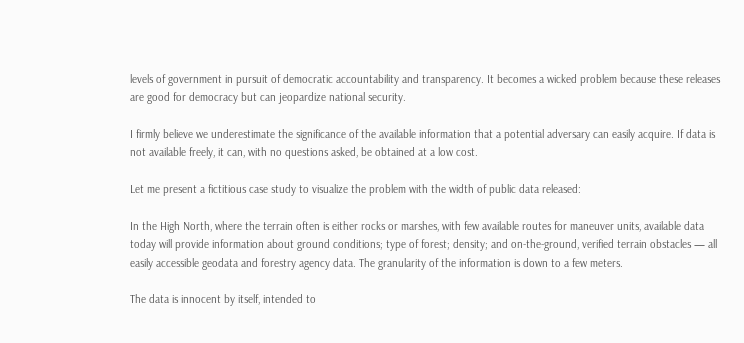levels of government in pursuit of democratic accountability and transparency. It becomes a wicked problem because these releases are good for democracy but can jeopardize national security.

I firmly believe we underestimate the significance of the available information that a potential adversary can easily acquire. If data is not available freely, it can, with no questions asked, be obtained at a low cost.

Let me present a fictitious case study to visualize the problem with the width of public data released:

In the High North, where the terrain often is either rocks or marshes, with few available routes for maneuver units, available data today will provide information about ground conditions; type of forest; density; and on-the-ground, verified terrain obstacles — all easily accessible geodata and forestry agency data. The granularity of the information is down to a few meters.

The data is innocent by itself, intended to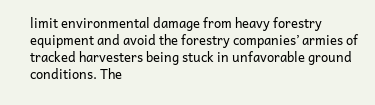limit environmental damage from heavy forestry equipment and avoid the forestry companies’ armies of tracked harvesters being stuck in unfavorable ground conditions. The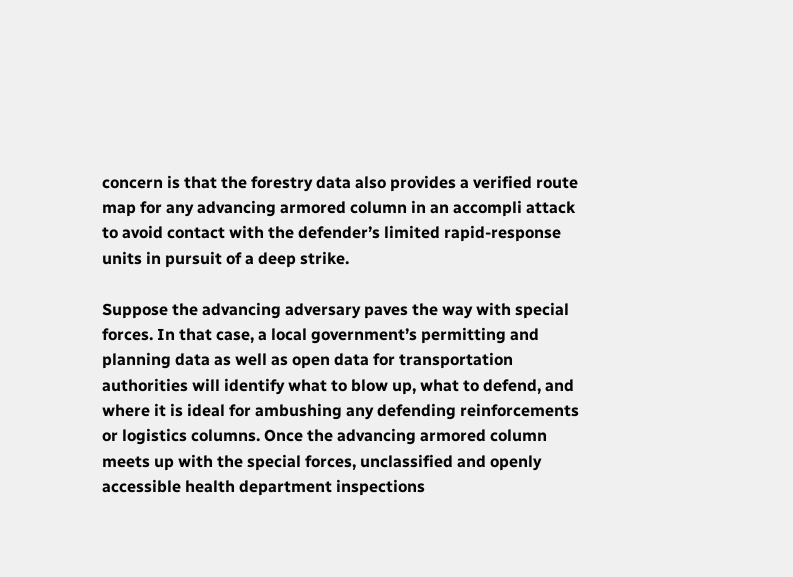concern is that the forestry data also provides a verified route map for any advancing armored column in an accompli attack to avoid contact with the defender’s limited rapid-response units in pursuit of a deep strike.

Suppose the advancing adversary paves the way with special forces. In that case, a local government’s permitting and planning data as well as open data for transportation authorities will identify what to blow up, what to defend, and where it is ideal for ambushing any defending reinforcements or logistics columns. Once the advancing armored column meets up with the special forces, unclassified and openly accessible health department inspections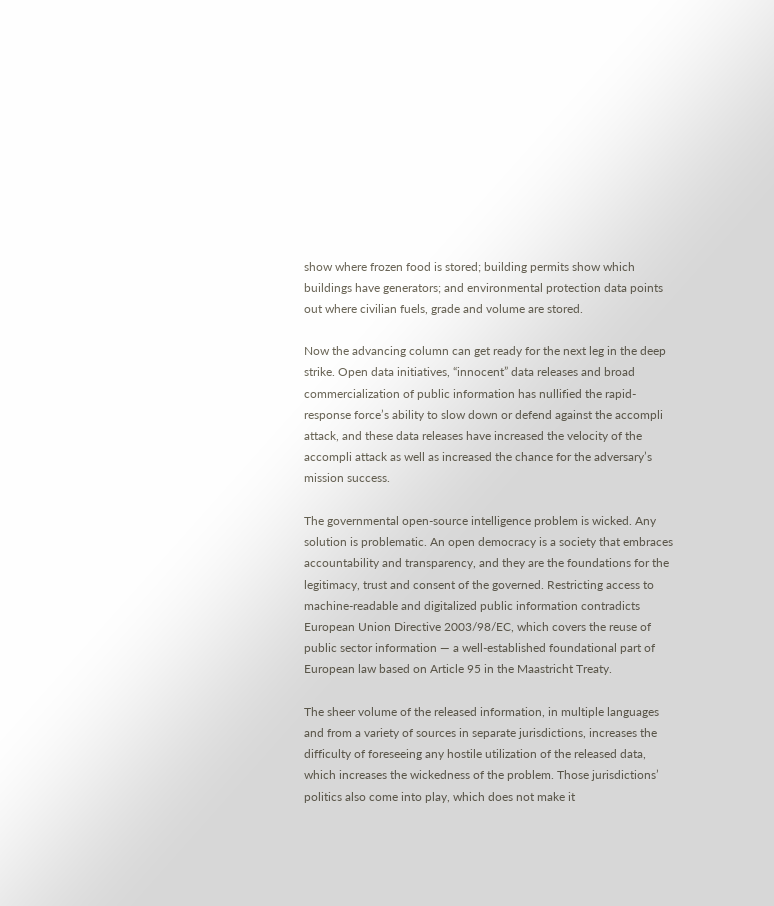show where frozen food is stored; building permits show which buildings have generators; and environmental protection data points out where civilian fuels, grade and volume are stored.

Now the advancing column can get ready for the next leg in the deep strike. Open data initiatives, “innocent” data releases and broad commercialization of public information has nullified the rapid-response force’s ability to slow down or defend against the accompli attack, and these data releases have increased the velocity of the accompli attack as well as increased the chance for the adversary’s mission success.

The governmental open-source intelligence problem is wicked. Any solution is problematic. An open democracy is a society that embraces accountability and transparency, and they are the foundations for the legitimacy, trust and consent of the governed. Restricting access to machine-readable and digitalized public information contradicts European Union Directive 2003/98/EC, which covers the reuse of public sector information — a well-established foundational part of European law based on Article 95 in the Maastricht Treaty.

The sheer volume of the released information, in multiple languages and from a variety of sources in separate jurisdictions, increases the difficulty of foreseeing any hostile utilization of the released data, which increases the wickedness of the problem. Those jurisdictions’ politics also come into play, which does not make it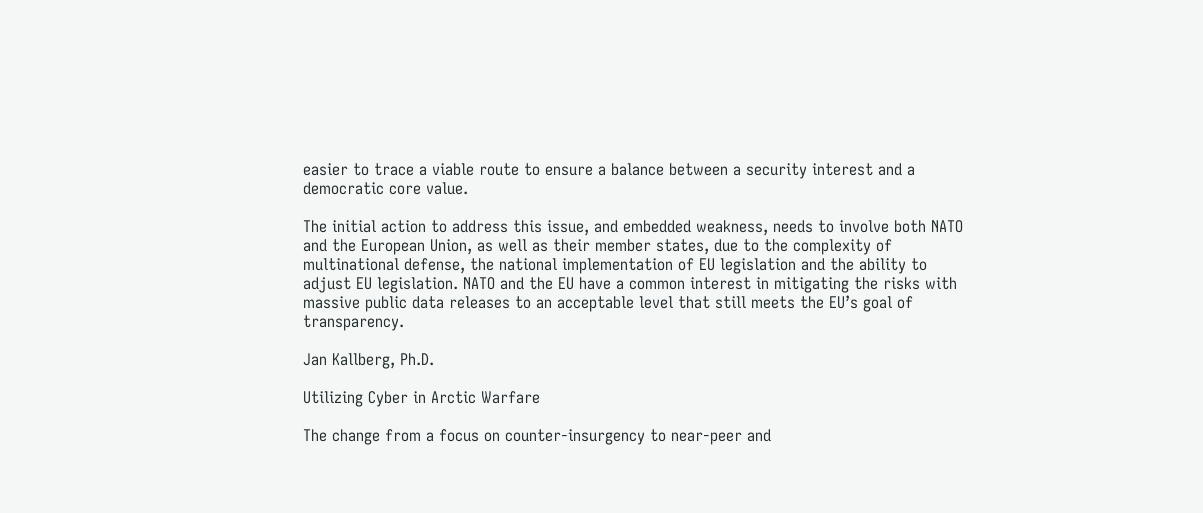easier to trace a viable route to ensure a balance between a security interest and a democratic core value.

The initial action to address this issue, and embedded weakness, needs to involve both NATO and the European Union, as well as their member states, due to the complexity of multinational defense, the national implementation of EU legislation and the ability to adjust EU legislation. NATO and the EU have a common interest in mitigating the risks with massive public data releases to an acceptable level that still meets the EU’s goal of transparency.

Jan Kallberg, Ph.D.

Utilizing Cyber in Arctic Warfare

The change from a focus on counter-insurgency to near-peer and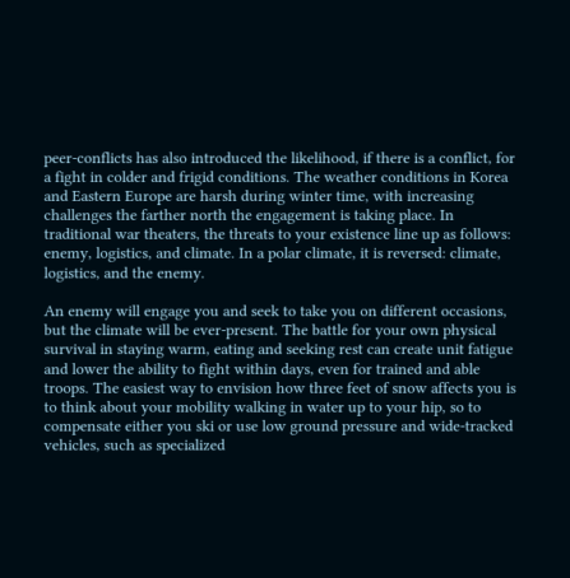peer-conflicts has also introduced the likelihood, if there is a conflict, for a fight in colder and frigid conditions. The weather conditions in Korea and Eastern Europe are harsh during winter time, with increasing challenges the farther north the engagement is taking place. In traditional war theaters, the threats to your existence line up as follows: enemy, logistics, and climate. In a polar climate, it is reversed: climate, logistics, and the enemy.

An enemy will engage you and seek to take you on different occasions, but the climate will be ever-present. The battle for your own physical survival in staying warm, eating and seeking rest can create unit fatigue and lower the ability to fight within days, even for trained and able troops. The easiest way to envision how three feet of snow affects you is to think about your mobility walking in water up to your hip, so to compensate either you ski or use low ground pressure and wide-tracked vehicles, such as specialized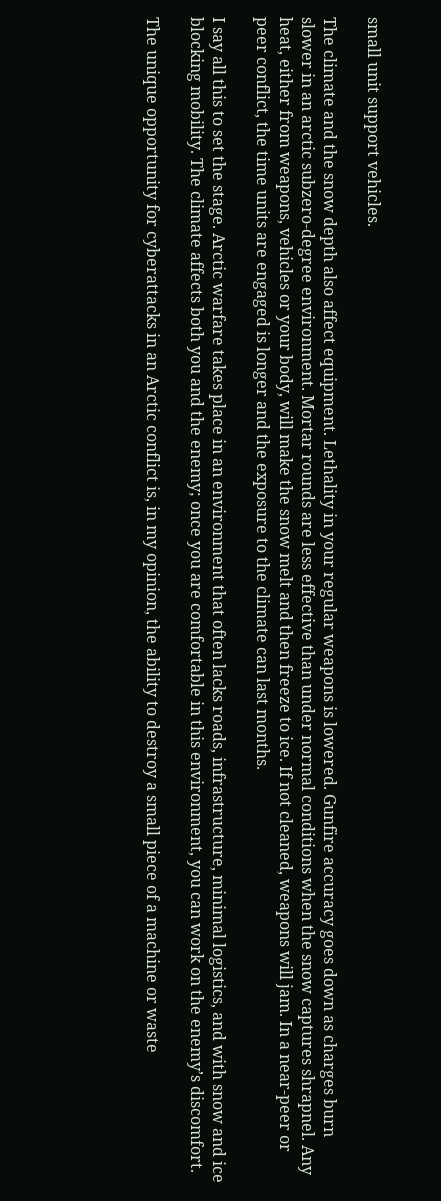small unit support vehicles.

The climate and the snow depth also affect equipment. Lethality in your regular weapons is lowered. Gunfire accuracy goes down as charges burn slower in an arctic subzero-degree environment. Mortar rounds are less effective than under normal conditions when the snow captures shrapnel. Any heat, either from weapons, vehicles or your body, will make the snow melt and then freeze to ice. If not cleaned, weapons will jam. In a near-peer or peer conflict, the time units are engaged is longer and the exposure to the climate can last months.

I say all this to set the stage. Arctic warfare takes place in an environment that often lacks roads, infrastructure, minimal logistics, and with snow and ice blocking mobility. The climate affects both you and the enemy; once you are comfortable in this environment, you can work on the enemy’s discomfort.

The unique opportunity for cyberattacks in an Arctic conflict is, in my opinion, the ability to destroy a small piece of a machine or waste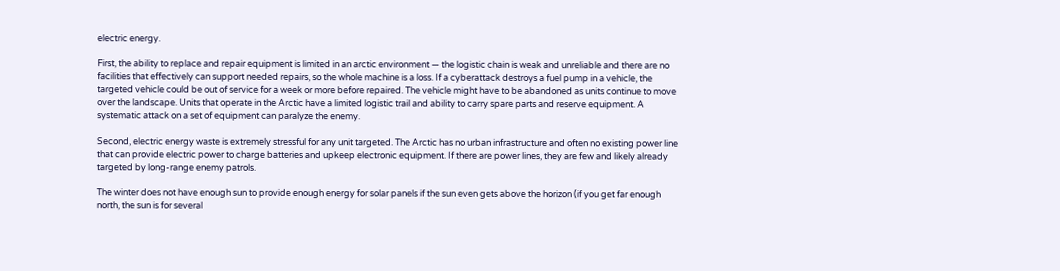electric energy.

First, the ability to replace and repair equipment is limited in an arctic environment — the logistic chain is weak and unreliable and there are no facilities that effectively can support needed repairs, so the whole machine is a loss. If a cyberattack destroys a fuel pump in a vehicle, the targeted vehicle could be out of service for a week or more before repaired. The vehicle might have to be abandoned as units continue to move over the landscape. Units that operate in the Arctic have a limited logistic trail and ability to carry spare parts and reserve equipment. A systematic attack on a set of equipment can paralyze the enemy.

Second, electric energy waste is extremely stressful for any unit targeted. The Arctic has no urban infrastructure and often no existing power line that can provide electric power to charge batteries and upkeep electronic equipment. If there are power lines, they are few and likely already targeted by long-range enemy patrols.

The winter does not have enough sun to provide enough energy for solar panels if the sun even gets above the horizon (if you get far enough north, the sun is for several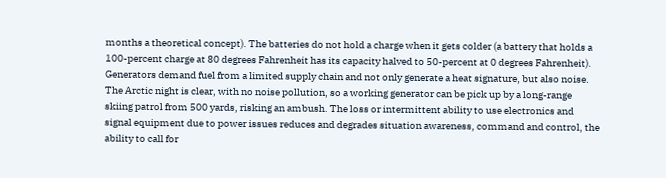months a theoretical concept). The batteries do not hold a charge when it gets colder (a battery that holds a 100-percent charge at 80 degrees Fahrenheit has its capacity halved to 50-percent at 0 degrees Fahrenheit). Generators demand fuel from a limited supply chain and not only generate a heat signature, but also noise. The Arctic night is clear, with no noise pollution, so a working generator can be pick up by a long-range skiing patrol from 500 yards, risking an ambush. The loss or intermittent ability to use electronics and signal equipment due to power issues reduces and degrades situation awareness, command and control, the ability to call for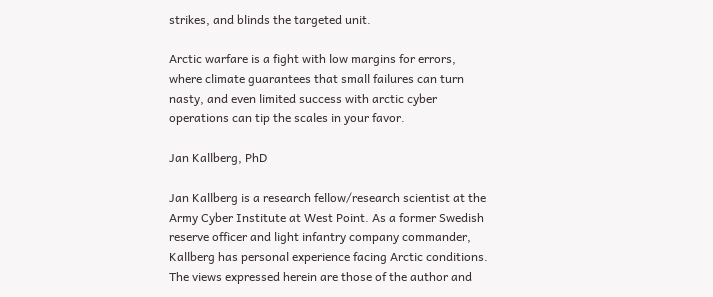strikes, and blinds the targeted unit.

Arctic warfare is a fight with low margins for errors, where climate guarantees that small failures can turn nasty, and even limited success with arctic cyber operations can tip the scales in your favor.

Jan Kallberg, PhD

Jan Kallberg is a research fellow/research scientist at the Army Cyber Institute at West Point. As a former Swedish reserve officer and light infantry company commander, Kallberg has personal experience facing Arctic conditions. The views expressed herein are those of the author and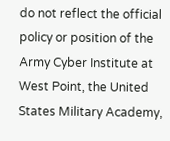do not reflect the official policy or position of the Army Cyber Institute at West Point, the United States Military Academy,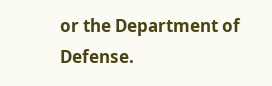or the Department of Defense.